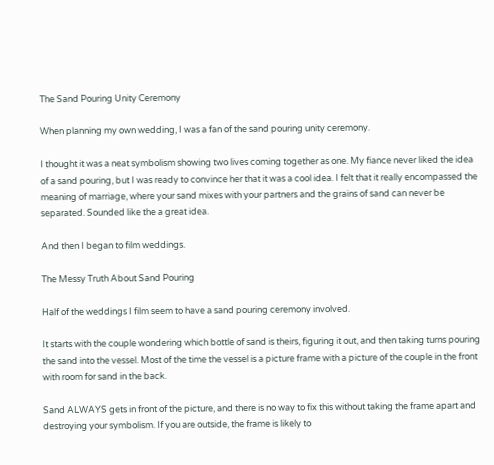The Sand Pouring Unity Ceremony

When planning my own wedding, I was a fan of the sand pouring unity ceremony.

I thought it was a neat symbolism showing two lives coming together as one. My fiance never liked the idea of a sand pouring, but I was ready to convince her that it was a cool idea. I felt that it really encompassed the meaning of marriage, where your sand mixes with your partners and the grains of sand can never be separated. Sounded like the a great idea.

And then I began to film weddings.

The Messy Truth About Sand Pouring

Half of the weddings I film seem to have a sand pouring ceremony involved.

It starts with the couple wondering which bottle of sand is theirs, figuring it out, and then taking turns pouring the sand into the vessel. Most of the time the vessel is a picture frame with a picture of the couple in the front with room for sand in the back.

Sand ALWAYS gets in front of the picture, and there is no way to fix this without taking the frame apart and destroying your symbolism. If you are outside, the frame is likely to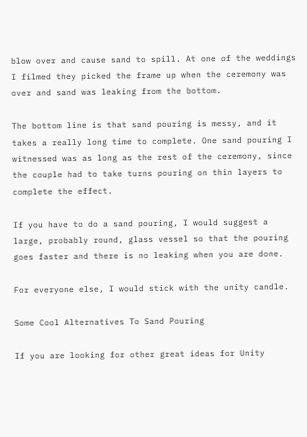blow over and cause sand to spill. At one of the weddings I filmed they picked the frame up when the ceremony was over and sand was leaking from the bottom.

The bottom line is that sand pouring is messy, and it takes a really long time to complete. One sand pouring I witnessed was as long as the rest of the ceremony, since the couple had to take turns pouring on thin layers to complete the effect.

If you have to do a sand pouring, I would suggest a large, probably round, glass vessel so that the pouring goes faster and there is no leaking when you are done.

For everyone else, I would stick with the unity candle.

Some Cool Alternatives To Sand Pouring

If you are looking for other great ideas for Unity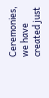Ceremonies, we have created just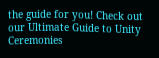the guide for you! Check out our Ultimate Guide to Unity Ceremonies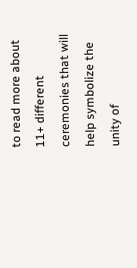to read more about 11+ different ceremonies that will help symbolize the unity of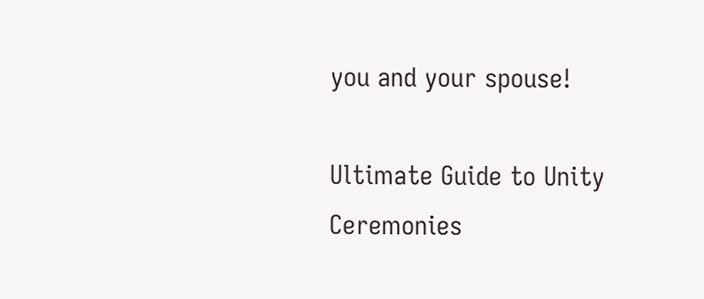you and your spouse!

Ultimate Guide to Unity Ceremonies